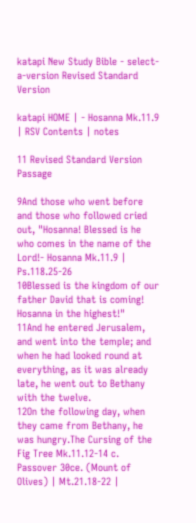katapi New Study Bible - select-a-version Revised Standard Version

katapi HOME | - Hosanna Mk.11.9 | RSV Contents | notes

11 Revised Standard Version Passage

9And those who went before and those who followed cried out, "Hosanna! Blessed is he who comes in the name of the Lord!- Hosanna Mk.11.9 | Ps.118.25-26
10Blessed is the kingdom of our father David that is coming! Hosanna in the highest!"
11And he entered Jerusalem, and went into the temple; and when he had looked round at everything, as it was already late, he went out to Bethany with the twelve.
12On the following day, when they came from Bethany, he was hungry.The Cursing of the Fig Tree Mk.11.12-14 c. Passover 30ce. (Mount of Olives) | Mt.21.18-22 |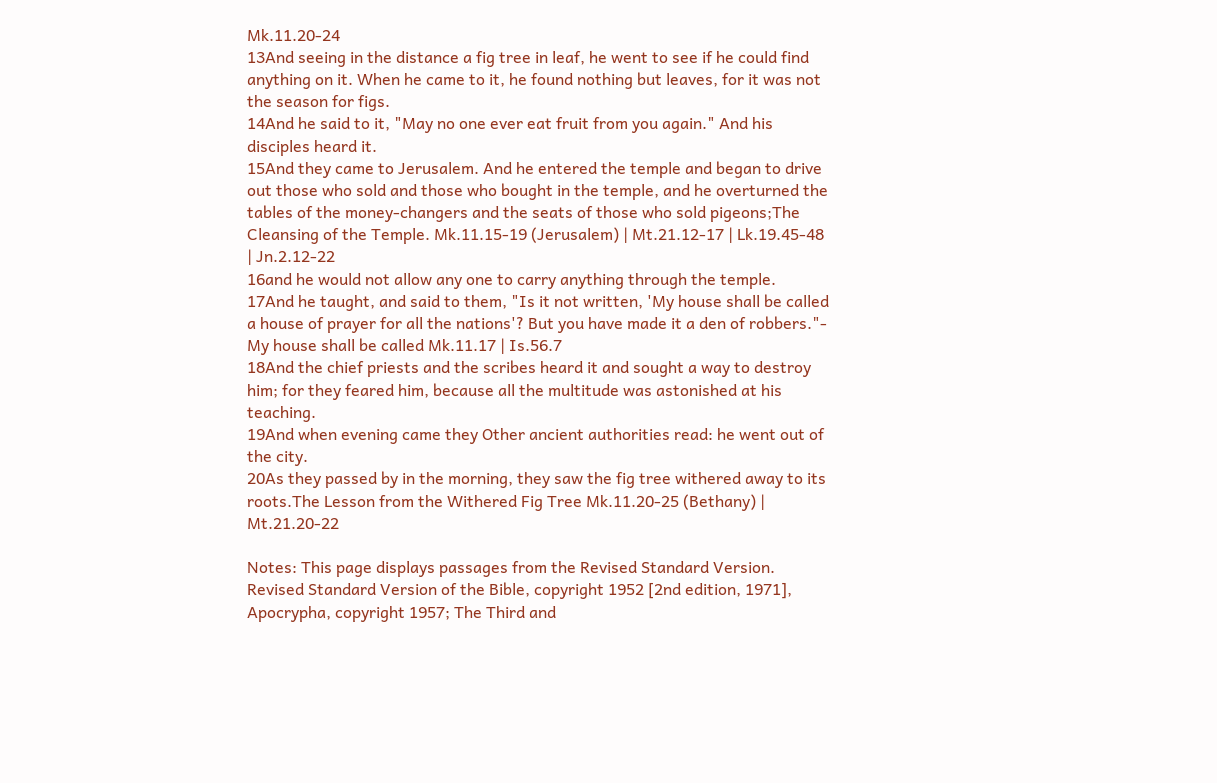Mk.11.20-24
13And seeing in the distance a fig tree in leaf, he went to see if he could find anything on it. When he came to it, he found nothing but leaves, for it was not the season for figs.
14And he said to it, "May no one ever eat fruit from you again." And his disciples heard it.
15And they came to Jerusalem. And he entered the temple and began to drive out those who sold and those who bought in the temple, and he overturned the tables of the money-changers and the seats of those who sold pigeons;The Cleansing of the Temple. Mk.11.15-19 (Jerusalem) | Mt.21.12-17 | Lk.19.45-48 | Jn.2.12-22
16and he would not allow any one to carry anything through the temple.
17And he taught, and said to them, "Is it not written, 'My house shall be called a house of prayer for all the nations'? But you have made it a den of robbers."- My house shall be called Mk.11.17 | Is.56.7
18And the chief priests and the scribes heard it and sought a way to destroy him; for they feared him, because all the multitude was astonished at his teaching.
19And when evening came they Other ancient authorities read: he went out of the city.
20As they passed by in the morning, they saw the fig tree withered away to its roots.The Lesson from the Withered Fig Tree Mk.11.20-25 (Bethany) | Mt.21.20-22

Notes: This page displays passages from the Revised Standard Version.
Revised Standard Version of the Bible, copyright 1952 [2nd edition, 1971], Apocrypha, copyright 1957; The Third and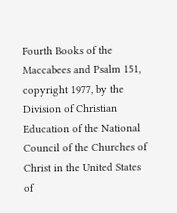Fourth Books of the Maccabees and Psalm 151, copyright 1977, by the Division of Christian Education of the National Council of the Churches of Christ in the United States of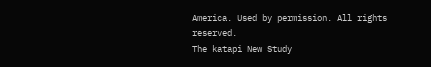America. Used by permission. All rights reserved.
The katapi New Study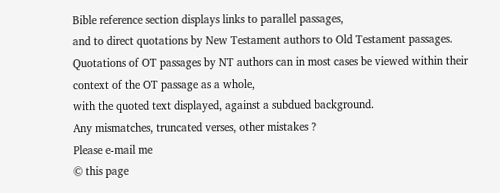Bible reference section displays links to parallel passages,
and to direct quotations by New Testament authors to Old Testament passages.
Quotations of OT passages by NT authors can in most cases be viewed within their context of the OT passage as a whole,
with the quoted text displayed, against a subdued background.
Any mismatches, truncated verses, other mistakes ?
Please e-mail me
© this page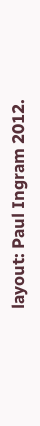layout: Paul Ingram 2012.